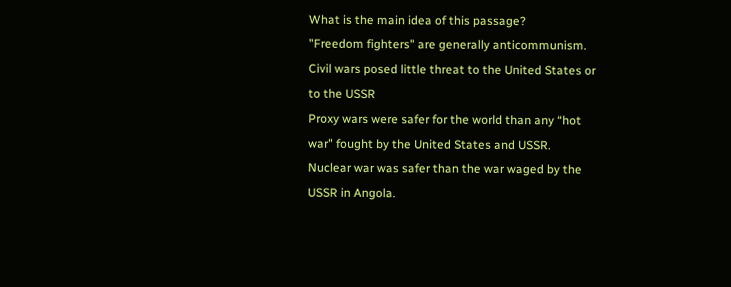What is the main idea of this passage?
"Freedom fighters" are generally anticommunism.
Civil wars posed little threat to the United States or
to the USSR
Proxy wars were safer for the world than any “hot
war" fought by the United States and USSR.
Nuclear war was safer than the war waged by the
USSR in Angola.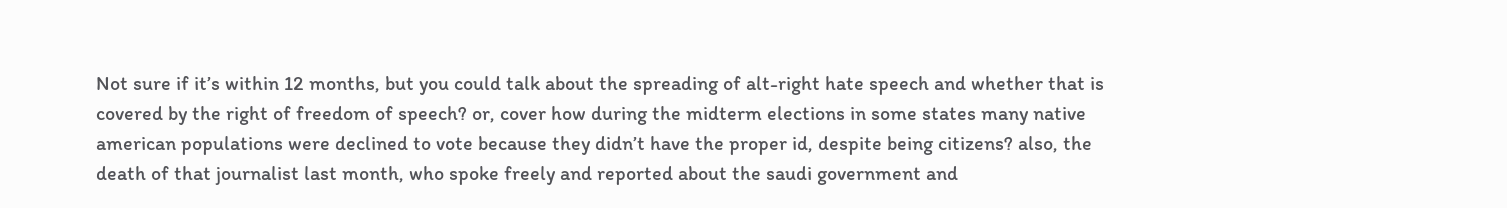Not sure if it’s within 12 months, but you could talk about the spreading of alt-right hate speech and whether that is covered by the right of freedom of speech? or, cover how during the midterm elections in some states many native american populations were declined to vote because they didn’t have the proper id, despite being citizens? also, the death of that journalist last month, who spoke freely and reported about the saudi government and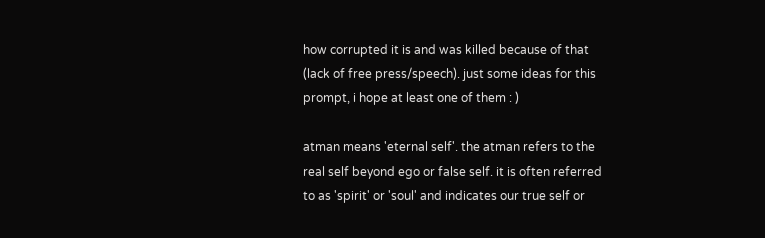how corrupted it is and was killed because of that (lack of free press/speech). just some ideas for this prompt, i hope at least one of them : )

atman means 'eternal self'. the atman refers to the real self beyond ego or false self. it is often referred to as 'spirit' or 'soul' and indicates our true self or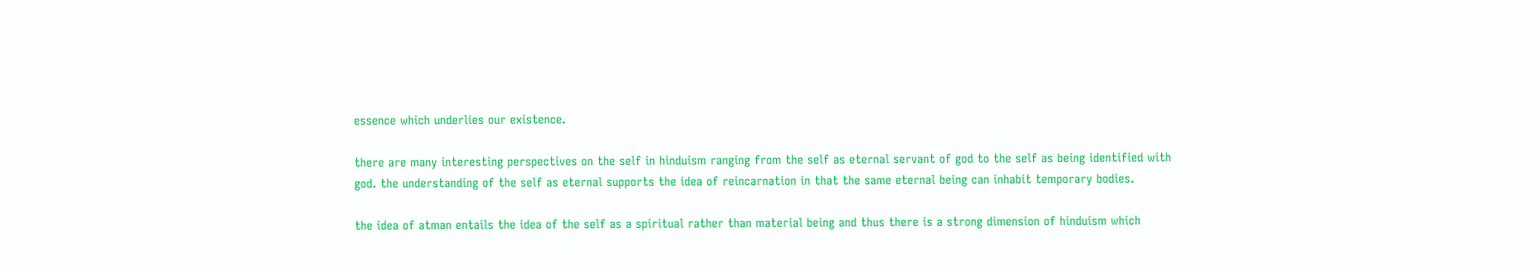essence which underlies our existence.

there are many interesting perspectives on the self in hinduism ranging from the self as eternal servant of god to the self as being identified with god. the understanding of the self as eternal supports the idea of reincarnation in that the same eternal being can inhabit temporary bodies.

the idea of atman entails the idea of the self as a spiritual rather than material being and thus there is a strong dimension of hinduism which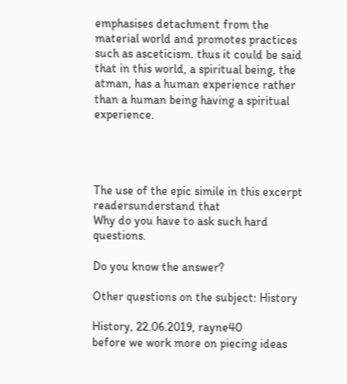emphasises detachment from the material world and promotes practices such as asceticism. thus it could be said that in this world, a spiritual being, the atman, has a human experience rather than a human being having a spiritual experience.




The use of the epic simile in this excerpt readersunderstand that
Why do you have to ask such hard questions.

Do you know the answer?

Other questions on the subject: History

History, 22.06.2019, rayne40
before we work more on piecing ideas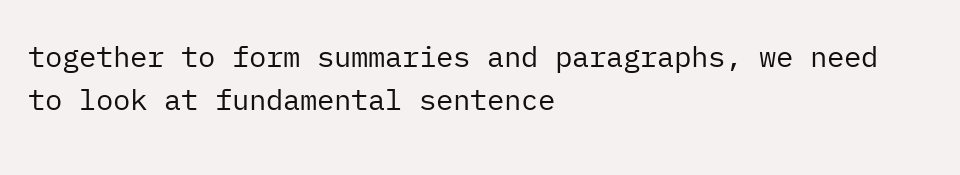together to form summaries and paragraphs, we need to look at fundamental sentence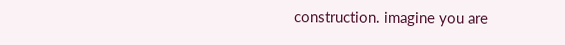construction. imagine you are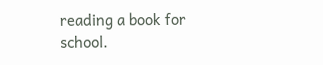reading a book for school.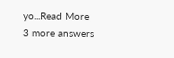yo...Read More
3 more answers